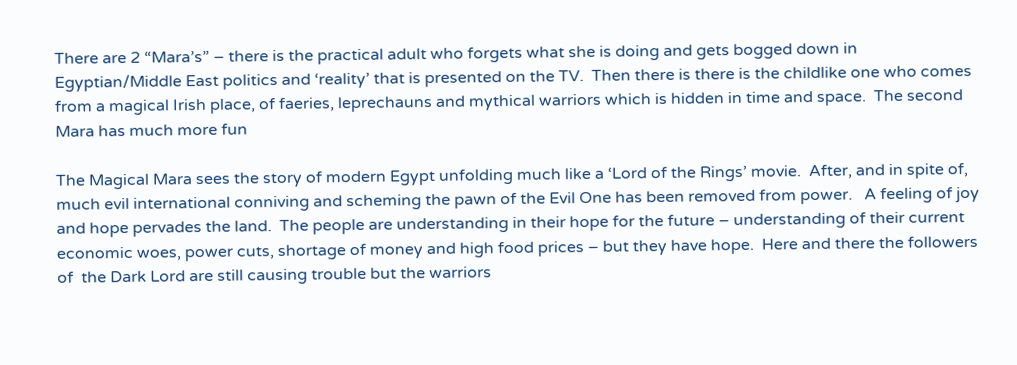There are 2 “Mara’s” – there is the practical adult who forgets what she is doing and gets bogged down in Egyptian/Middle East politics and ‘reality’ that is presented on the TV.  Then there is there is the childlike one who comes from a magical Irish place, of faeries, leprechauns and mythical warriors which is hidden in time and space.  The second Mara has much more fun

The Magical Mara sees the story of modern Egypt unfolding much like a ‘Lord of the Rings’ movie.  After, and in spite of, much evil international conniving and scheming the pawn of the Evil One has been removed from power.   A feeling of joy and hope pervades the land.  The people are understanding in their hope for the future – understanding of their current economic woes, power cuts, shortage of money and high food prices – but they have hope.  Here and there the followers of  the Dark Lord are still causing trouble but the warriors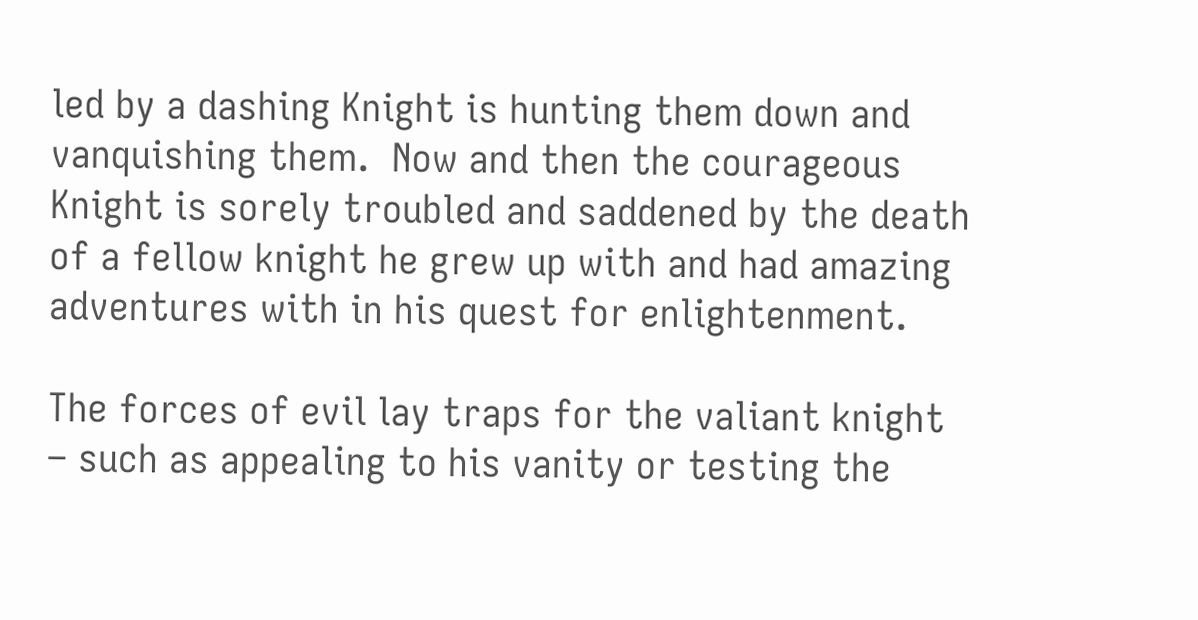led by a dashing Knight is hunting them down and vanquishing them.  Now and then the courageous Knight is sorely troubled and saddened by the death of a fellow knight he grew up with and had amazing adventures with in his quest for enlightenment.

The forces of evil lay traps for the valiant knight – such as appealing to his vanity or testing the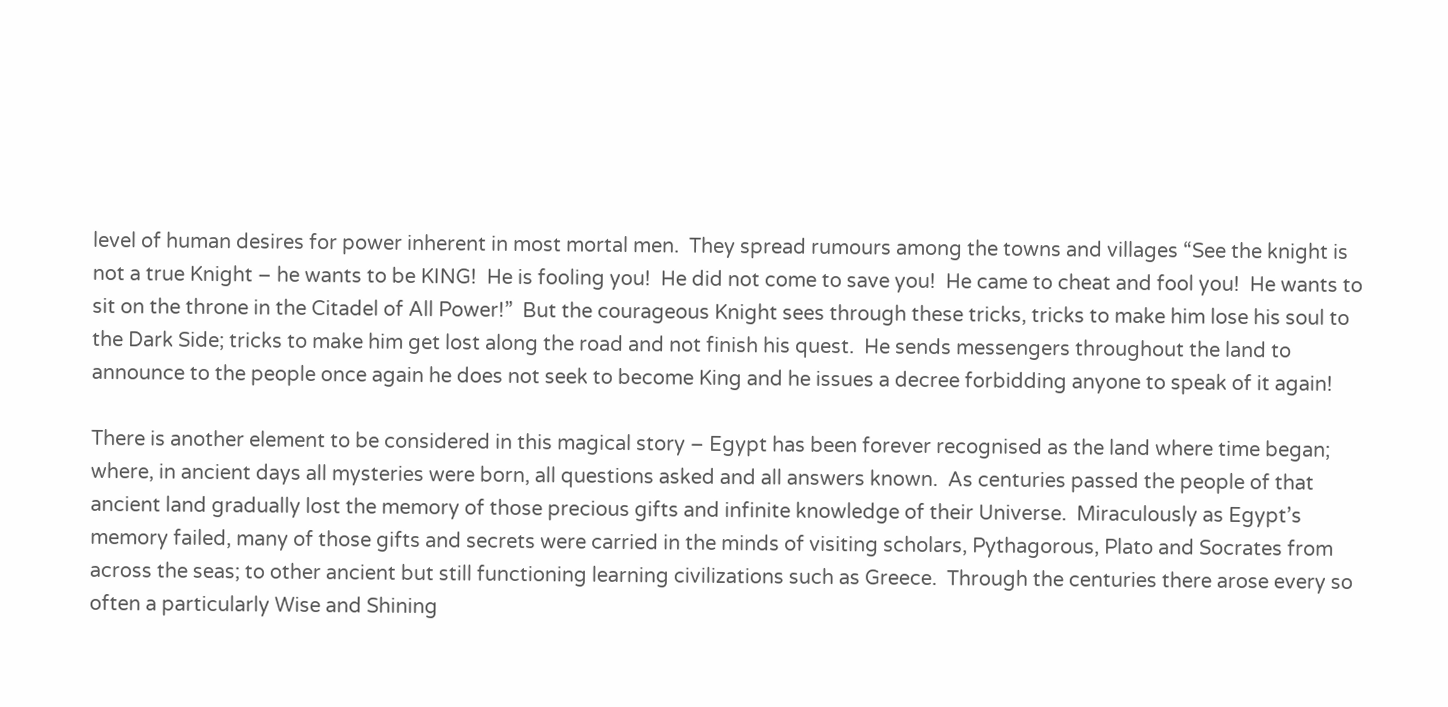level of human desires for power inherent in most mortal men.  They spread rumours among the towns and villages “See the knight is not a true Knight – he wants to be KING!  He is fooling you!  He did not come to save you!  He came to cheat and fool you!  He wants to sit on the throne in the Citadel of All Power!”  But the courageous Knight sees through these tricks, tricks to make him lose his soul to the Dark Side; tricks to make him get lost along the road and not finish his quest.  He sends messengers throughout the land to announce to the people once again he does not seek to become King and he issues a decree forbidding anyone to speak of it again!

There is another element to be considered in this magical story – Egypt has been forever recognised as the land where time began; where, in ancient days all mysteries were born, all questions asked and all answers known.  As centuries passed the people of that ancient land gradually lost the memory of those precious gifts and infinite knowledge of their Universe.  Miraculously as Egypt’s memory failed, many of those gifts and secrets were carried in the minds of visiting scholars, Pythagorous, Plato and Socrates from across the seas; to other ancient but still functioning learning civilizations such as Greece.  Through the centuries there arose every so often a particularly Wise and Shining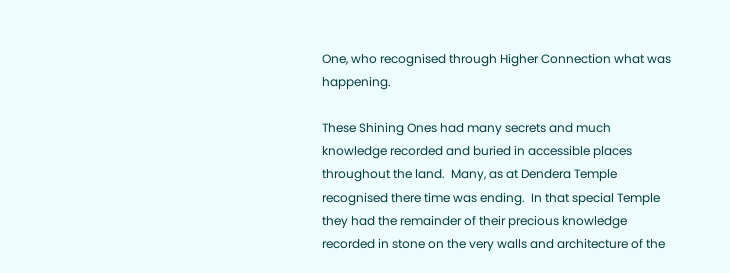One, who recognised through Higher Connection what was happening.

These Shining Ones had many secrets and much knowledge recorded and buried in accessible places throughout the land.  Many, as at Dendera Temple recognised there time was ending.  In that special Temple they had the remainder of their precious knowledge recorded in stone on the very walls and architecture of the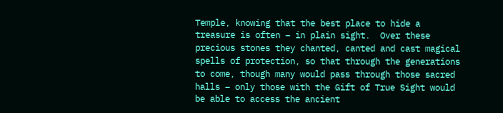Temple, knowing that the best place to hide a treasure is often – in plain sight.  Over these precious stones they chanted, canted and cast magical spells of protection, so that through the generations to come, though many would pass through those sacred halls – only those with the Gift of True Sight would be able to access the ancient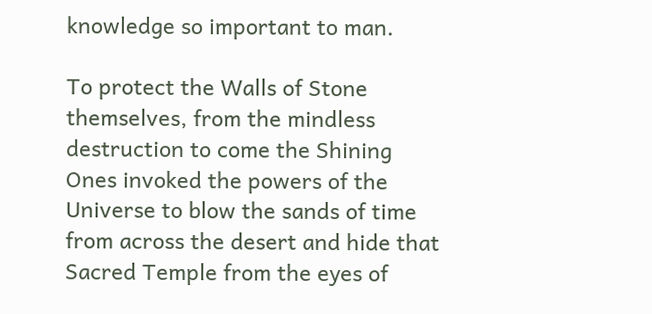knowledge so important to man.

To protect the Walls of Stone themselves, from the mindless destruction to come the Shining Ones invoked the powers of the Universe to blow the sands of time from across the desert and hide that Sacred Temple from the eyes of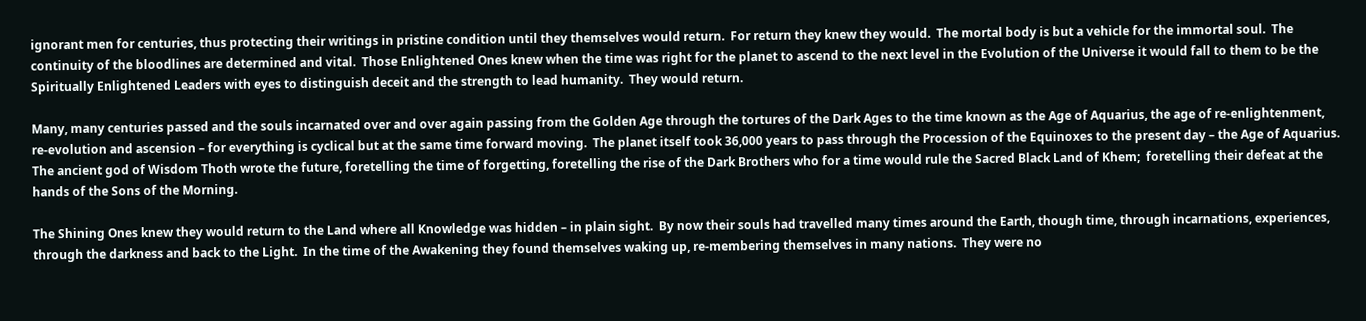ignorant men for centuries, thus protecting their writings in pristine condition until they themselves would return.  For return they knew they would.  The mortal body is but a vehicle for the immortal soul.  The continuity of the bloodlines are determined and vital.  Those Enlightened Ones knew when the time was right for the planet to ascend to the next level in the Evolution of the Universe it would fall to them to be the Spiritually Enlightened Leaders with eyes to distinguish deceit and the strength to lead humanity.  They would return.

Many, many centuries passed and the souls incarnated over and over again passing from the Golden Age through the tortures of the Dark Ages to the time known as the Age of Aquarius, the age of re-enlightenment, re-evolution and ascension – for everything is cyclical but at the same time forward moving.  The planet itself took 36,000 years to pass through the Procession of the Equinoxes to the present day – the Age of Aquarius.  The ancient god of Wisdom Thoth wrote the future, foretelling the time of forgetting, foretelling the rise of the Dark Brothers who for a time would rule the Sacred Black Land of Khem;  foretelling their defeat at the hands of the Sons of the Morning.

The Shining Ones knew they would return to the Land where all Knowledge was hidden – in plain sight.  By now their souls had travelled many times around the Earth, though time, through incarnations, experiences, through the darkness and back to the Light.  In the time of the Awakening they found themselves waking up, re-membering themselves in many nations.  They were no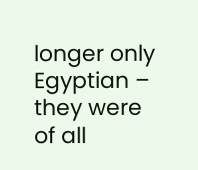longer only Egyptian – they were of all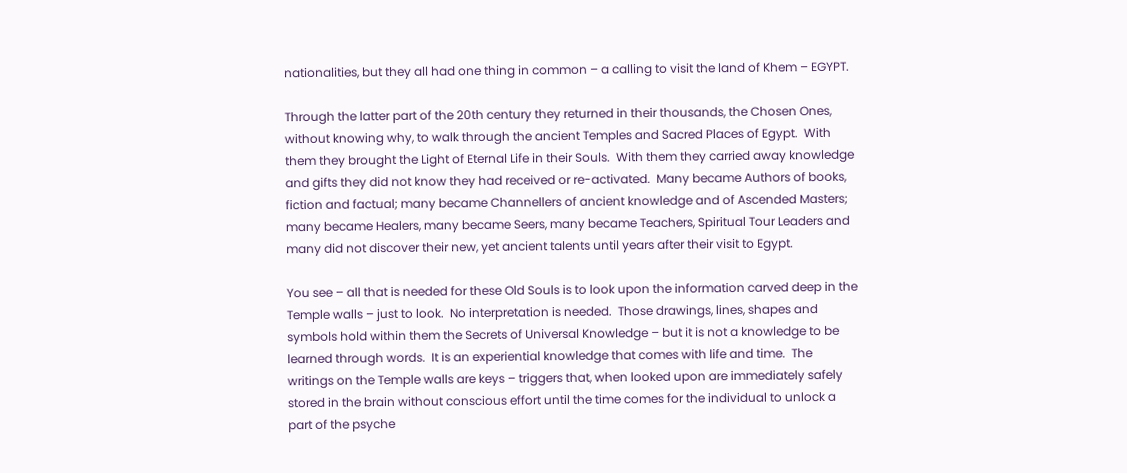nationalities, but they all had one thing in common – a calling to visit the land of Khem – EGYPT.

Through the latter part of the 20th century they returned in their thousands, the Chosen Ones, without knowing why, to walk through the ancient Temples and Sacred Places of Egypt.  With them they brought the Light of Eternal Life in their Souls.  With them they carried away knowledge and gifts they did not know they had received or re-activated.  Many became Authors of books, fiction and factual; many became Channellers of ancient knowledge and of Ascended Masters; many became Healers, many became Seers, many became Teachers, Spiritual Tour Leaders and many did not discover their new, yet ancient talents until years after their visit to Egypt.

You see – all that is needed for these Old Souls is to look upon the information carved deep in the Temple walls – just to look.  No interpretation is needed.  Those drawings, lines, shapes and symbols hold within them the Secrets of Universal Knowledge – but it is not a knowledge to be learned through words.  It is an experiential knowledge that comes with life and time.  The writings on the Temple walls are keys – triggers that, when looked upon are immediately safely stored in the brain without conscious effort until the time comes for the individual to unlock a part of the psyche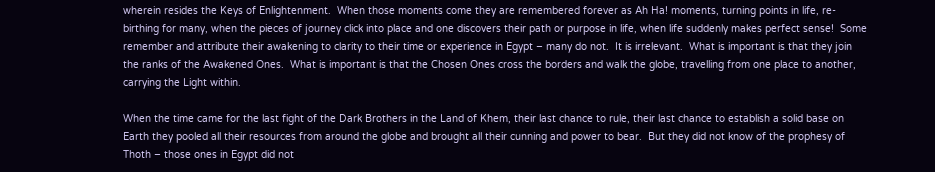wherein resides the Keys of Enlightenment.  When those moments come they are remembered forever as Ah Ha! moments, turning points in life, re-birthing for many, when the pieces of journey click into place and one discovers their path or purpose in life, when life suddenly makes perfect sense!  Some remember and attribute their awakening to clarity to their time or experience in Egypt – many do not.  It is irrelevant.  What is important is that they join the ranks of the Awakened Ones.  What is important is that the Chosen Ones cross the borders and walk the globe, travelling from one place to another, carrying the Light within.

When the time came for the last fight of the Dark Brothers in the Land of Khem, their last chance to rule, their last chance to establish a solid base on Earth they pooled all their resources from around the globe and brought all their cunning and power to bear.  But they did not know of the prophesy of Thoth – those ones in Egypt did not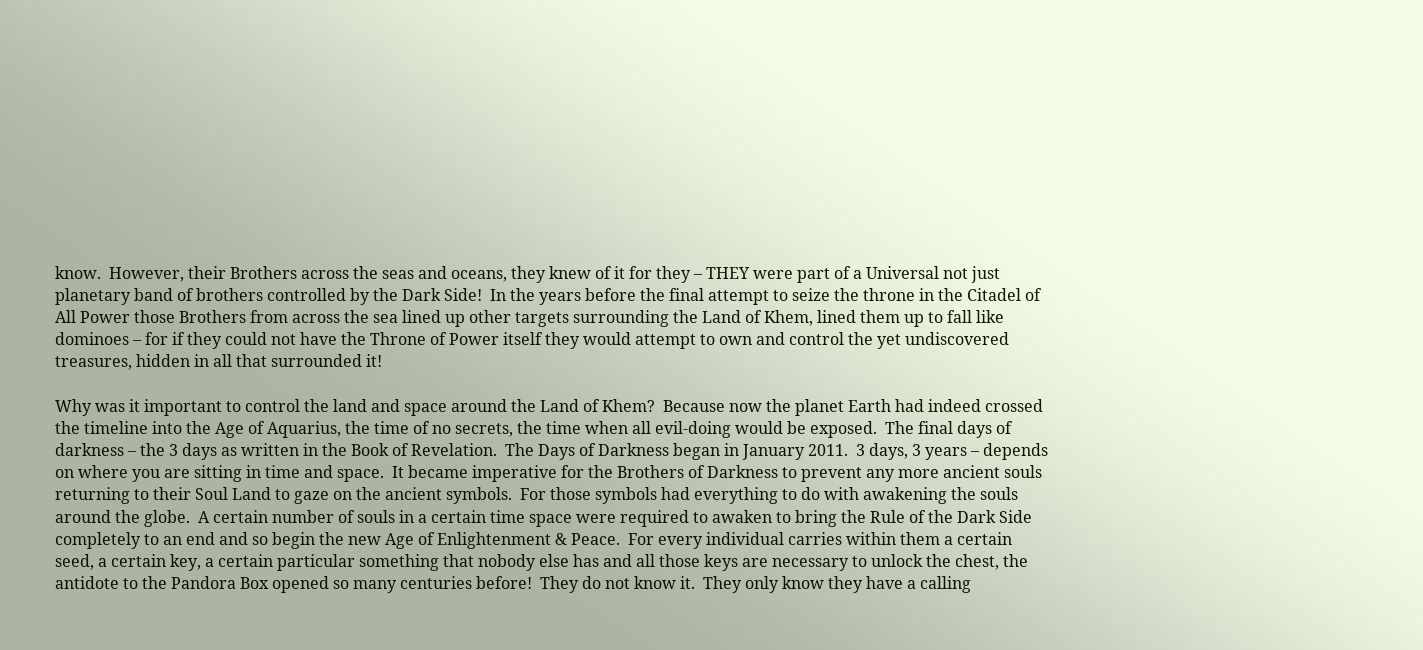know.  However, their Brothers across the seas and oceans, they knew of it for they – THEY were part of a Universal not just planetary band of brothers controlled by the Dark Side!  In the years before the final attempt to seize the throne in the Citadel of All Power those Brothers from across the sea lined up other targets surrounding the Land of Khem, lined them up to fall like dominoes – for if they could not have the Throne of Power itself they would attempt to own and control the yet undiscovered treasures, hidden in all that surrounded it!

Why was it important to control the land and space around the Land of Khem?  Because now the planet Earth had indeed crossed the timeline into the Age of Aquarius, the time of no secrets, the time when all evil-doing would be exposed.  The final days of darkness – the 3 days as written in the Book of Revelation.  The Days of Darkness began in January 2011.  3 days, 3 years – depends on where you are sitting in time and space.  It became imperative for the Brothers of Darkness to prevent any more ancient souls returning to their Soul Land to gaze on the ancient symbols.  For those symbols had everything to do with awakening the souls around the globe.  A certain number of souls in a certain time space were required to awaken to bring the Rule of the Dark Side completely to an end and so begin the new Age of Enlightenment & Peace.  For every individual carries within them a certain seed, a certain key, a certain particular something that nobody else has and all those keys are necessary to unlock the chest, the antidote to the Pandora Box opened so many centuries before!  They do not know it.  They only know they have a calling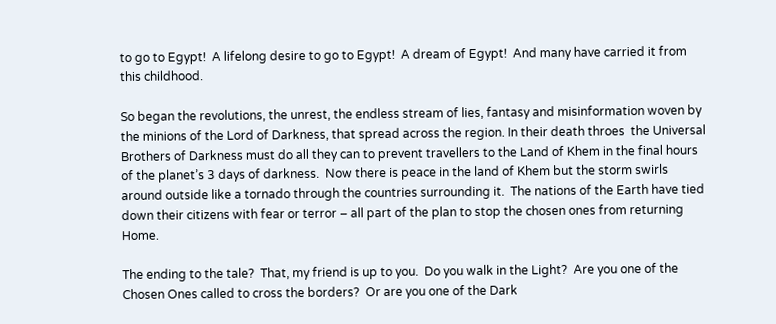to go to Egypt!  A lifelong desire to go to Egypt!  A dream of Egypt!  And many have carried it from this childhood.

So began the revolutions, the unrest, the endless stream of lies, fantasy and misinformation woven by the minions of the Lord of Darkness, that spread across the region. In their death throes  the Universal Brothers of Darkness must do all they can to prevent travellers to the Land of Khem in the final hours of the planet’s 3 days of darkness.  Now there is peace in the land of Khem but the storm swirls around outside like a tornado through the countries surrounding it.  The nations of the Earth have tied down their citizens with fear or terror – all part of the plan to stop the chosen ones from returning Home.

The ending to the tale?  That, my friend is up to you.  Do you walk in the Light?  Are you one of the Chosen Ones called to cross the borders?  Or are you one of the Dark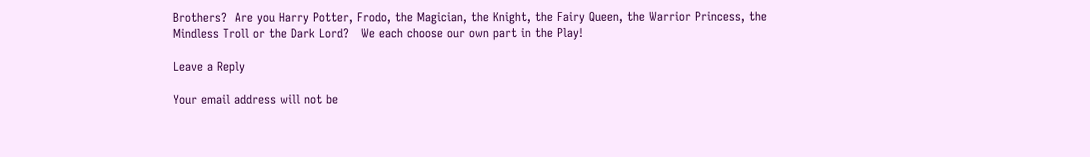Brothers?  Are you Harry Potter, Frodo, the Magician, the Knight, the Fairy Queen, the Warrior Princess, the Mindless Troll or the Dark Lord?   We each choose our own part in the Play!

Leave a Reply

Your email address will not be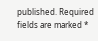published. Required fields are marked *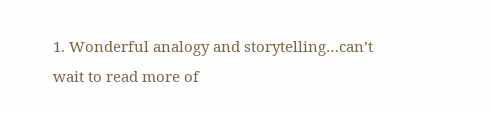1. Wonderful analogy and storytelling…can’t wait to read more of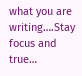what you are writing….Stay focus and true…